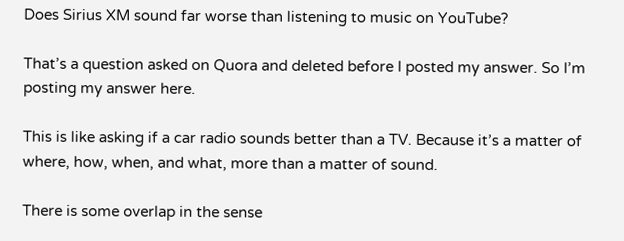Does Sirius XM sound far worse than listening to music on YouTube?

That’s a question asked on Quora and deleted before I posted my answer. So I’m posting my answer here.

This is like asking if a car radio sounds better than a TV. Because it’s a matter of where, how, when, and what, more than a matter of sound.

There is some overlap in the sense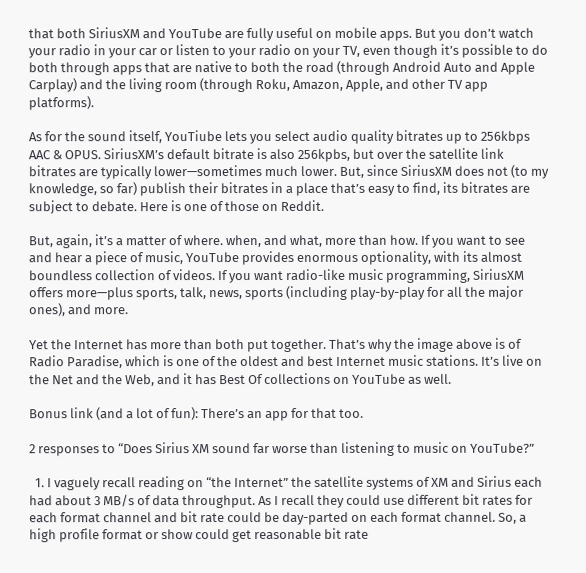that both SiriusXM and YouTube are fully useful on mobile apps. But you don’t watch your radio in your car or listen to your radio on your TV, even though it’s possible to do both through apps that are native to both the road (through Android Auto and Apple Carplay) and the living room (through Roku, Amazon, Apple, and other TV app platforms).

As for the sound itself, YouTiube lets you select audio quality bitrates up to 256kbps AAC & OPUS. SiriusXM’s default bitrate is also 256kpbs, but over the satellite link bitrates are typically lower—sometimes much lower. But, since SiriusXM does not (to my knowledge, so far) publish their bitrates in a place that’s easy to find, its bitrates are subject to debate. Here is one of those on Reddit.

But, again, it’s a matter of where. when, and what, more than how. If you want to see and hear a piece of music, YouTube provides enormous optionality, with its almost boundless collection of videos. If you want radio-like music programming, SiriusXM offers more—plus sports, talk, news, sports (including play-by-play for all the major ones), and more.

Yet the Internet has more than both put together. That’s why the image above is of Radio Paradise, which is one of the oldest and best Internet music stations. It’s live on the Net and the Web, and it has Best Of collections on YouTube as well.

Bonus link (and a lot of fun): There’s an app for that too.

2 responses to “Does Sirius XM sound far worse than listening to music on YouTube?”

  1. I vaguely recall reading on “the Internet” the satellite systems of XM and Sirius each had about 3 MB/s of data throughput. As I recall they could use different bit rates for each format channel and bit rate could be day-parted on each format channel. So, a high profile format or show could get reasonable bit rate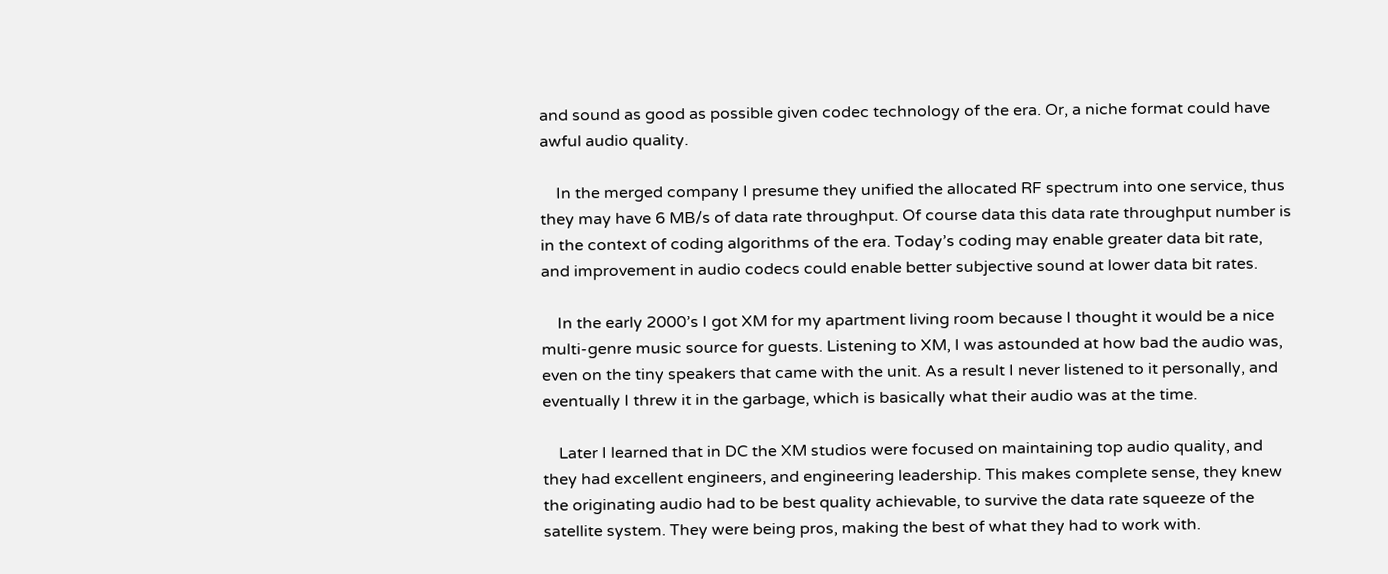and sound as good as possible given codec technology of the era. Or, a niche format could have awful audio quality.

    In the merged company I presume they unified the allocated RF spectrum into one service, thus they may have 6 MB/s of data rate throughput. Of course data this data rate throughput number is in the context of coding algorithms of the era. Today’s coding may enable greater data bit rate, and improvement in audio codecs could enable better subjective sound at lower data bit rates.

    In the early 2000’s I got XM for my apartment living room because I thought it would be a nice multi-genre music source for guests. Listening to XM, I was astounded at how bad the audio was, even on the tiny speakers that came with the unit. As a result I never listened to it personally, and eventually I threw it in the garbage, which is basically what their audio was at the time.

    Later I learned that in DC the XM studios were focused on maintaining top audio quality, and they had excellent engineers, and engineering leadership. This makes complete sense, they knew the originating audio had to be best quality achievable, to survive the data rate squeeze of the satellite system. They were being pros, making the best of what they had to work with.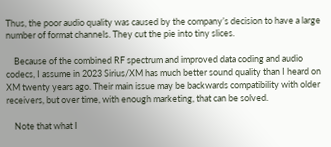Thus, the poor audio quality was caused by the company’s decision to have a large number of format channels. They cut the pie into tiny slices.

    Because of the combined RF spectrum and improved data coding and audio codecs, I assume in 2023 Sirius/XM has much better sound quality than I heard on XM twenty years ago. Their main issue may be backwards compatibility with older receivers, but over time, with enough marketing, that can be solved.

    Note that what I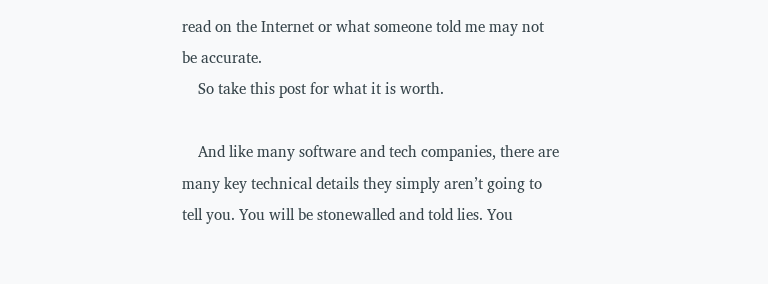read on the Internet or what someone told me may not be accurate.
    So take this post for what it is worth.

    And like many software and tech companies, there are many key technical details they simply aren’t going to tell you. You will be stonewalled and told lies. You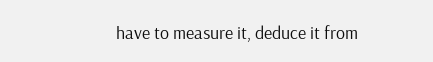have to measure it, deduce it from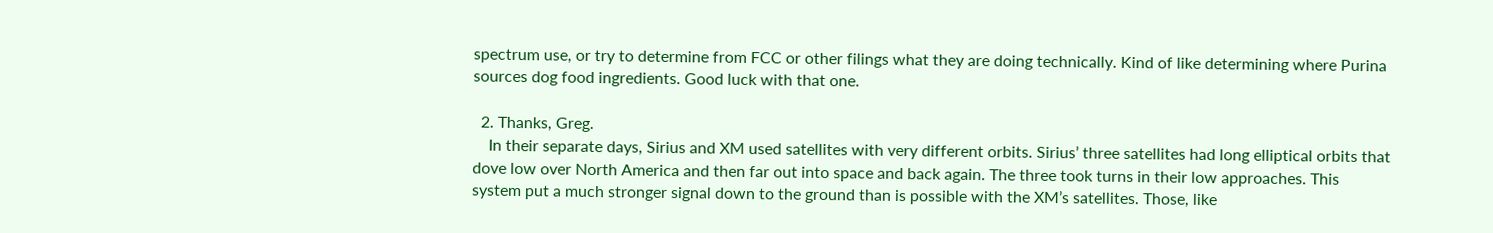spectrum use, or try to determine from FCC or other filings what they are doing technically. Kind of like determining where Purina sources dog food ingredients. Good luck with that one.

  2. Thanks, Greg.
    In their separate days, Sirius and XM used satellites with very different orbits. Sirius’ three satellites had long elliptical orbits that dove low over North America and then far out into space and back again. The three took turns in their low approaches. This system put a much stronger signal down to the ground than is possible with the XM’s satellites. Those, like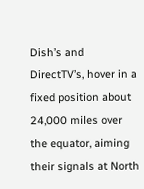Dish’s and DirectTV’s, hover in a fixed position about 24,000 miles over the equator, aiming their signals at North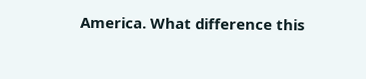America. What difference this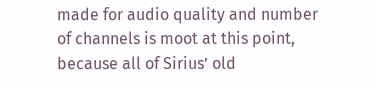made for audio quality and number of channels is moot at this point, because all of Sirius’ old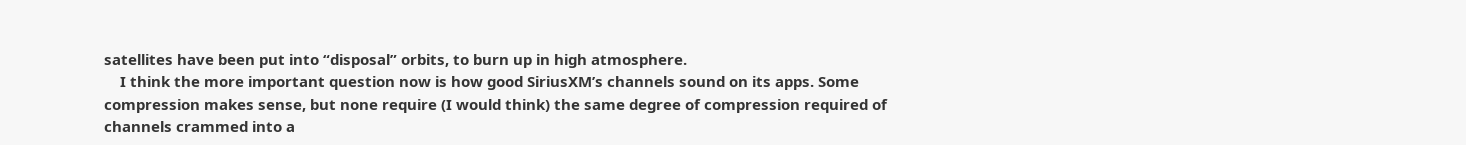satellites have been put into “disposal” orbits, to burn up in high atmosphere.
    I think the more important question now is how good SiriusXM’s channels sound on its apps. Some compression makes sense, but none require (I would think) the same degree of compression required of channels crammed into a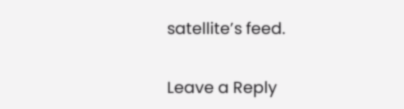satellite’s feed.

Leave a Reply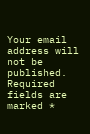Your email address will not be published. Required fields are marked *